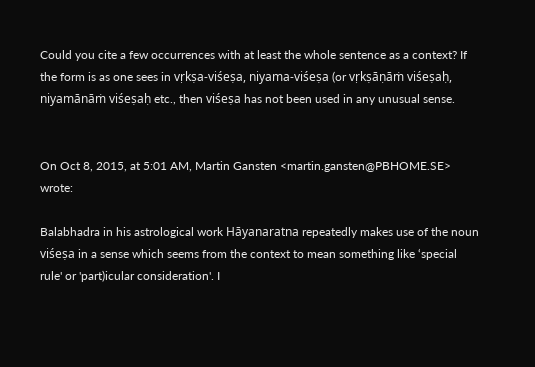Could you cite a few occurrences with at least the whole sentence as a context? If the form is as one sees in vṛkṣa-viśeṣa, niyama-viśeṣa (or vṛkṣāṇāṁ viśeṣaḥ, niyamānāṁ viśeṣaḥ etc., then viśeṣa has not been used in any unusual sense.


On Oct 8, 2015, at 5:01 AM, Martin Gansten <martin.gansten@PBHOME.SE> wrote:

Balabhadra in his astrological work Hāyanaratna repeatedly makes use of the noun viśeṣa in a sense which seems from the context to mean something like ‘special rule' or 'part)icular consideration'. I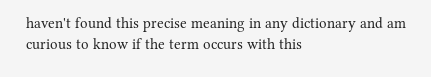haven't found this precise meaning in any dictionary and am curious to know if the term occurs with this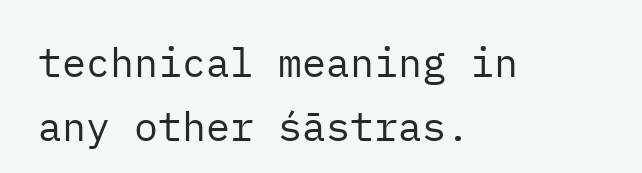technical meaning in any other śāstras.